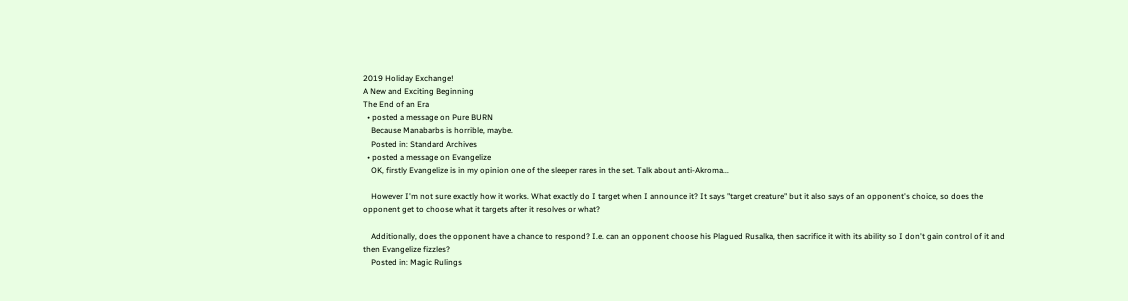2019 Holiday Exchange!
A New and Exciting Beginning
The End of an Era
  • posted a message on Pure BURN
    Because Manabarbs is horrible, maybe.
    Posted in: Standard Archives
  • posted a message on Evangelize
    OK, firstly Evangelize is in my opinion one of the sleeper rares in the set. Talk about anti-Akroma...

    However I'm not sure exactly how it works. What exactly do I target when I announce it? It says "target creature" but it also says of an opponent's choice, so does the opponent get to choose what it targets after it resolves or what?

    Additionally, does the opponent have a chance to respond? I.e. can an opponent choose his Plagued Rusalka, then sacrifice it with its ability so I don't gain control of it and then Evangelize fizzles?
    Posted in: Magic Rulings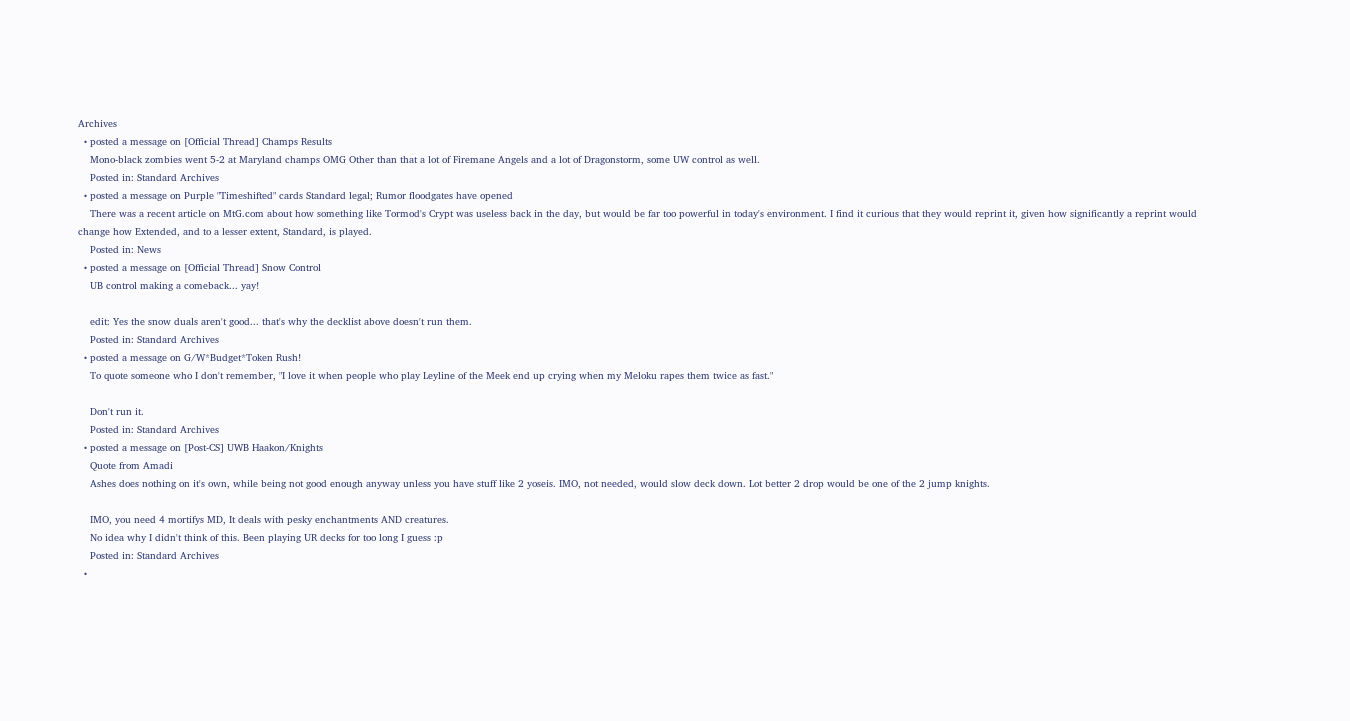Archives
  • posted a message on [Official Thread] Champs Results
    Mono-black zombies went 5-2 at Maryland champs OMG Other than that a lot of Firemane Angels and a lot of Dragonstorm, some UW control as well.
    Posted in: Standard Archives
  • posted a message on Purple "Timeshifted" cards Standard legal; Rumor floodgates have opened
    There was a recent article on MtG.com about how something like Tormod's Crypt was useless back in the day, but would be far too powerful in today's environment. I find it curious that they would reprint it, given how significantly a reprint would change how Extended, and to a lesser extent, Standard, is played.
    Posted in: News
  • posted a message on [Official Thread] Snow Control
    UB control making a comeback... yay!

    edit: Yes the snow duals aren't good... that's why the decklist above doesn't run them.
    Posted in: Standard Archives
  • posted a message on G/W*Budget*Token Rush!
    To quote someone who I don't remember, "I love it when people who play Leyline of the Meek end up crying when my Meloku rapes them twice as fast."

    Don't run it.
    Posted in: Standard Archives
  • posted a message on [Post-CS] UWB Haakon/Knights
    Quote from Amadi
    Ashes does nothing on it's own, while being not good enough anyway unless you have stuff like 2 yoseis. IMO, not needed, would slow deck down. Lot better 2 drop would be one of the 2 jump knights.

    IMO, you need 4 mortifys MD, It deals with pesky enchantments AND creatures.
    No idea why I didn't think of this. Been playing UR decks for too long I guess :p
    Posted in: Standard Archives
  •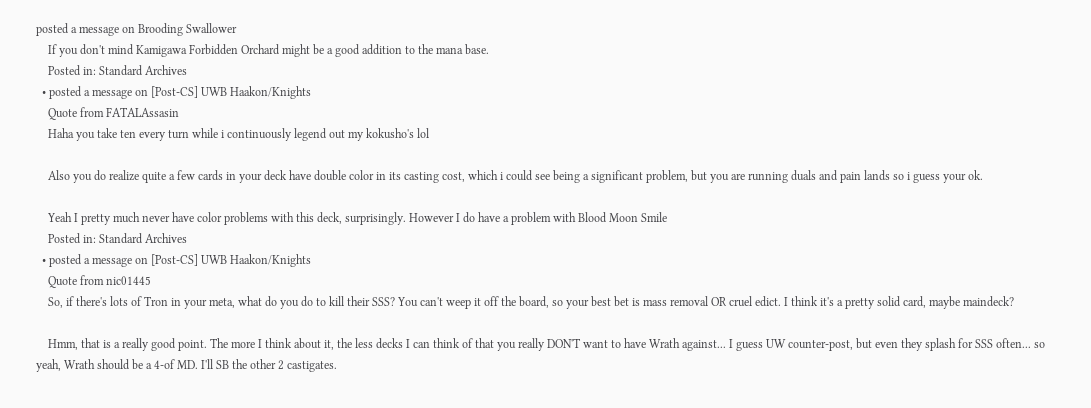posted a message on Brooding Swallower
    If you don't mind Kamigawa Forbidden Orchard might be a good addition to the mana base.
    Posted in: Standard Archives
  • posted a message on [Post-CS] UWB Haakon/Knights
    Quote from FATALAssasin
    Haha you take ten every turn while i continuously legend out my kokusho's lol

    Also you do realize quite a few cards in your deck have double color in its casting cost, which i could see being a significant problem, but you are running duals and pain lands so i guess your ok.

    Yeah I pretty much never have color problems with this deck, surprisingly. However I do have a problem with Blood Moon Smile
    Posted in: Standard Archives
  • posted a message on [Post-CS] UWB Haakon/Knights
    Quote from nic01445
    So, if there's lots of Tron in your meta, what do you do to kill their SSS? You can't weep it off the board, so your best bet is mass removal OR cruel edict. I think it's a pretty solid card, maybe maindeck?

    Hmm, that is a really good point. The more I think about it, the less decks I can think of that you really DON'T want to have Wrath against... I guess UW counter-post, but even they splash for SSS often... so yeah, Wrath should be a 4-of MD. I'll SB the other 2 castigates.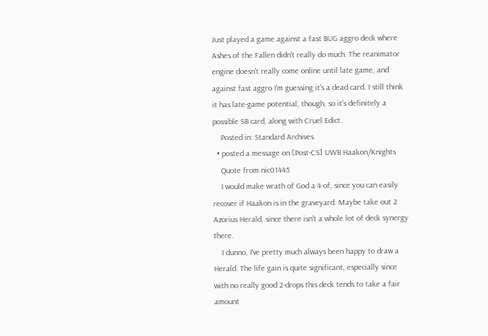Just played a game against a fast BUG aggro deck where Ashes of the Fallen didn't really do much. The reanimator engine doesn't really come online until late game, and against fast aggro I'm guessing it's a dead card. I still think it has late-game potential, though, so it's definitely a possible SB card, along with Cruel Edict.
    Posted in: Standard Archives
  • posted a message on [Post-CS] UWB Haakon/Knights
    Quote from nic01445
    I would make wrath of God a 4-of, since you can easily recover if Haakon is in the graveyard. Maybe take out 2 Azorius Herald, since there isn't a whole lot of deck synergy there.
    I dunno, I've pretty much always been happy to draw a Herald. The life gain is quite significant, especially since with no really good 2-drops this deck tends to take a fair amount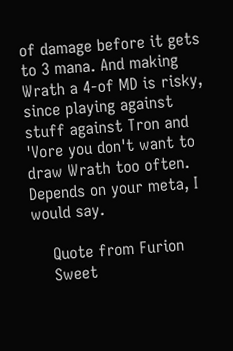of damage before it gets to 3 mana. And making Wrath a 4-of MD is risky, since playing against stuff against Tron and 'Vore you don't want to draw Wrath too often. Depends on your meta, I would say.

    Quote from Furion
    Sweet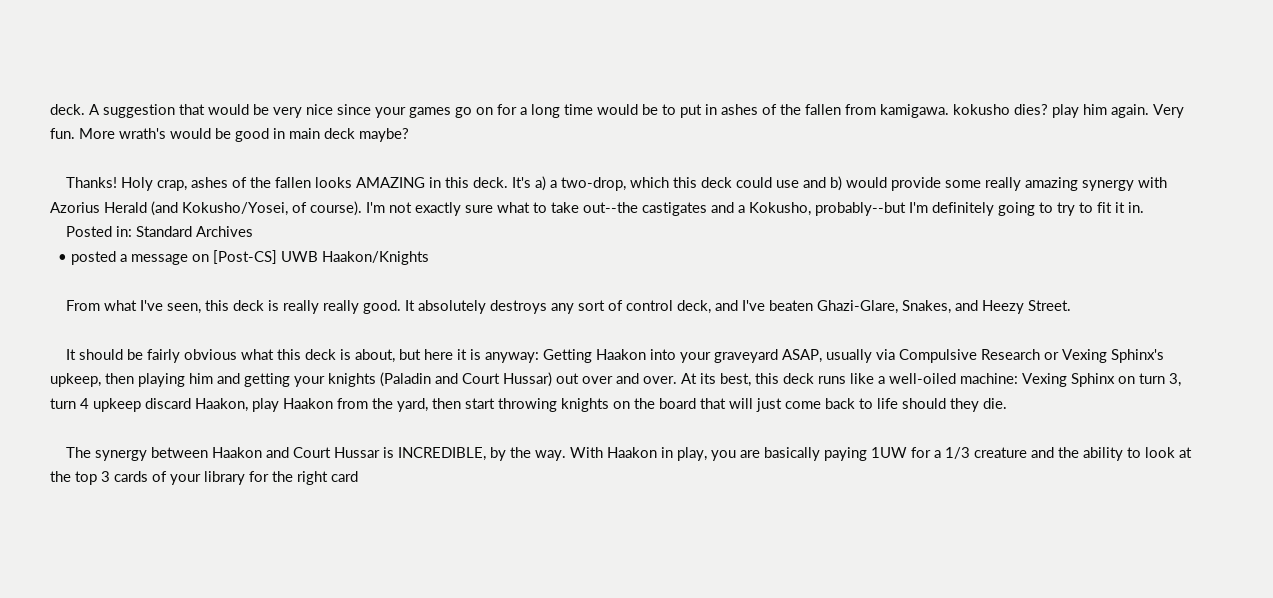deck. A suggestion that would be very nice since your games go on for a long time would be to put in ashes of the fallen from kamigawa. kokusho dies? play him again. Very fun. More wrath's would be good in main deck maybe?

    Thanks! Holy crap, ashes of the fallen looks AMAZING in this deck. It's a) a two-drop, which this deck could use and b) would provide some really amazing synergy with Azorius Herald (and Kokusho/Yosei, of course). I'm not exactly sure what to take out--the castigates and a Kokusho, probably--but I'm definitely going to try to fit it in.
    Posted in: Standard Archives
  • posted a message on [Post-CS] UWB Haakon/Knights

    From what I've seen, this deck is really really good. It absolutely destroys any sort of control deck, and I've beaten Ghazi-Glare, Snakes, and Heezy Street.

    It should be fairly obvious what this deck is about, but here it is anyway: Getting Haakon into your graveyard ASAP, usually via Compulsive Research or Vexing Sphinx's upkeep, then playing him and getting your knights (Paladin and Court Hussar) out over and over. At its best, this deck runs like a well-oiled machine: Vexing Sphinx on turn 3, turn 4 upkeep discard Haakon, play Haakon from the yard, then start throwing knights on the board that will just come back to life should they die.

    The synergy between Haakon and Court Hussar is INCREDIBLE, by the way. With Haakon in play, you are basically paying 1UW for a 1/3 creature and the ability to look at the top 3 cards of your library for the right card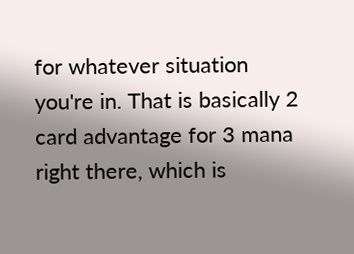for whatever situation you're in. That is basically 2 card advantage for 3 mana right there, which is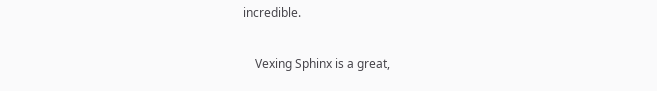incredible.

    Vexing Sphinx is a great,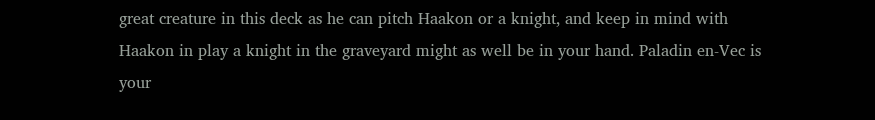great creature in this deck as he can pitch Haakon or a knight, and keep in mind with Haakon in play a knight in the graveyard might as well be in your hand. Paladin en-Vec is your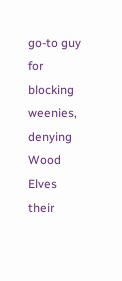go-to guy for blocking weenies, denying Wood Elves their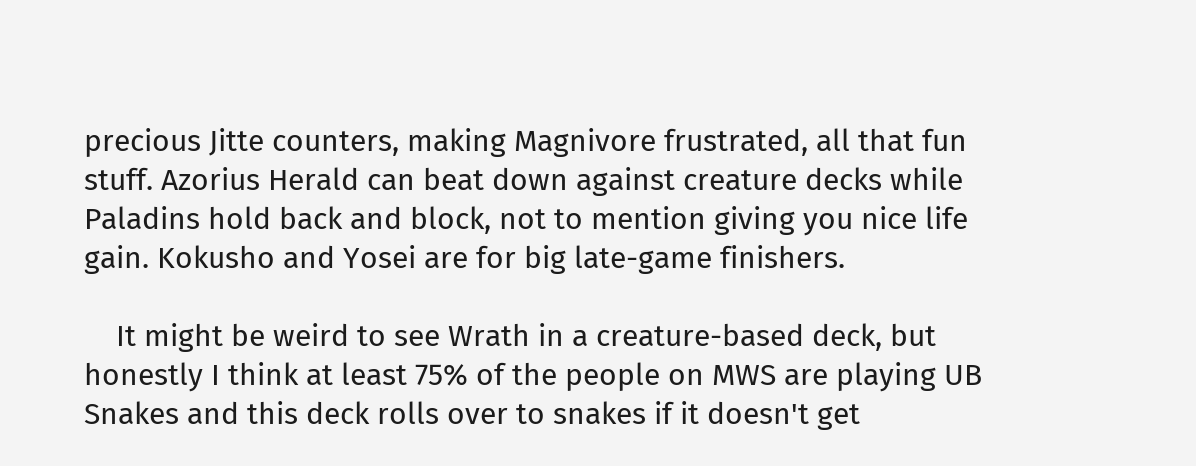precious Jitte counters, making Magnivore frustrated, all that fun stuff. Azorius Herald can beat down against creature decks while Paladins hold back and block, not to mention giving you nice life gain. Kokusho and Yosei are for big late-game finishers.

    It might be weird to see Wrath in a creature-based deck, but honestly I think at least 75% of the people on MWS are playing UB Snakes and this deck rolls over to snakes if it doesn't get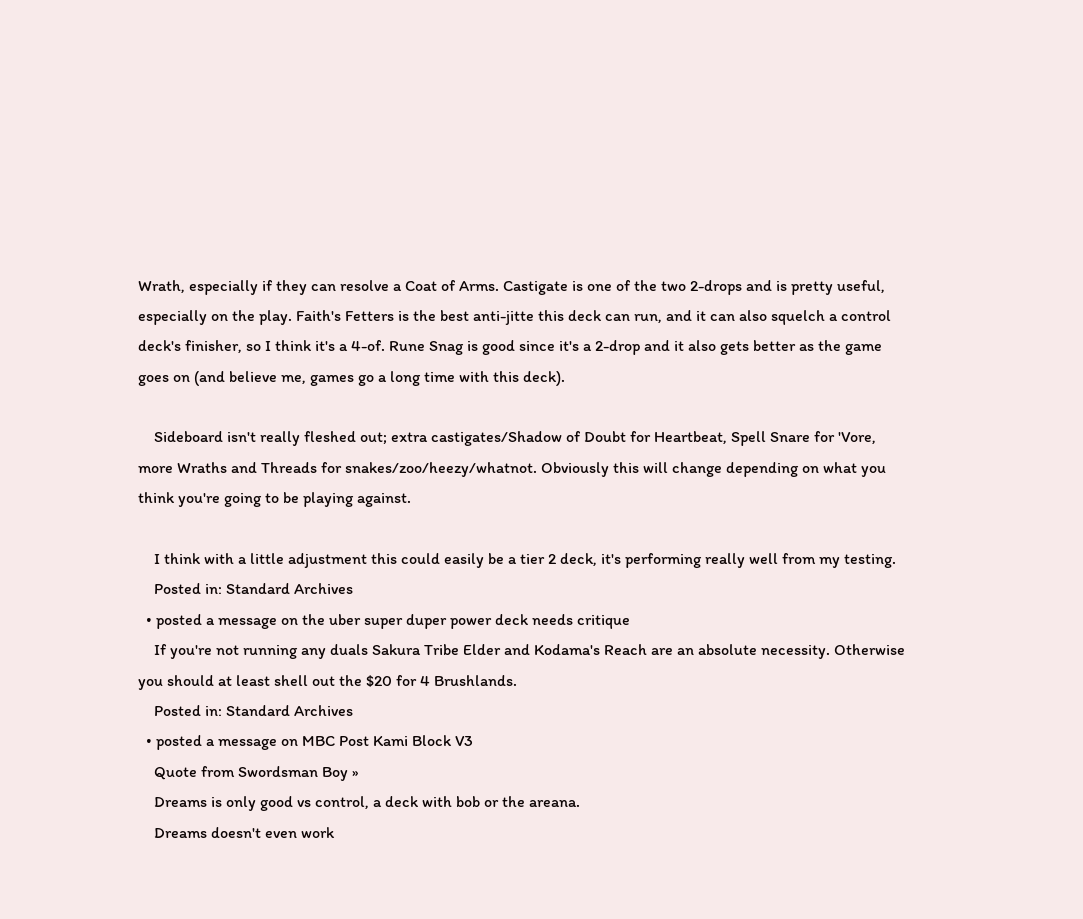Wrath, especially if they can resolve a Coat of Arms. Castigate is one of the two 2-drops and is pretty useful, especially on the play. Faith's Fetters is the best anti-jitte this deck can run, and it can also squelch a control deck's finisher, so I think it's a 4-of. Rune Snag is good since it's a 2-drop and it also gets better as the game goes on (and believe me, games go a long time with this deck).

    Sideboard isn't really fleshed out; extra castigates/Shadow of Doubt for Heartbeat, Spell Snare for 'Vore, more Wraths and Threads for snakes/zoo/heezy/whatnot. Obviously this will change depending on what you think you're going to be playing against.

    I think with a little adjustment this could easily be a tier 2 deck, it's performing really well from my testing.
    Posted in: Standard Archives
  • posted a message on the uber super duper power deck needs critique
    If you're not running any duals Sakura Tribe Elder and Kodama's Reach are an absolute necessity. Otherwise you should at least shell out the $20 for 4 Brushlands.
    Posted in: Standard Archives
  • posted a message on MBC Post Kami Block V3
    Quote from Swordsman Boy »
    Dreams is only good vs control, a deck with bob or the areana.
    Dreams doesn't even work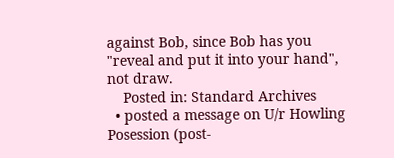against Bob, since Bob has you "reveal and put it into your hand", not draw.
    Posted in: Standard Archives
  • posted a message on U/r Howling Posession (post-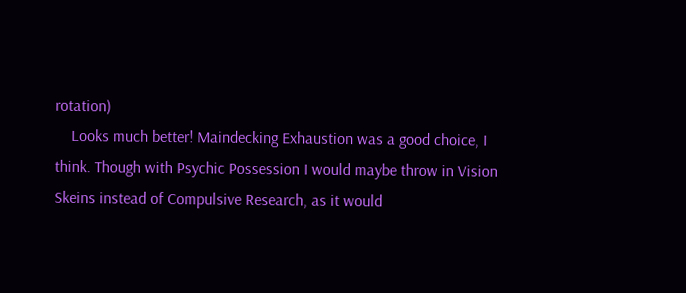rotation)
    Looks much better! Maindecking Exhaustion was a good choice, I think. Though with Psychic Possession I would maybe throw in Vision Skeins instead of Compulsive Research, as it would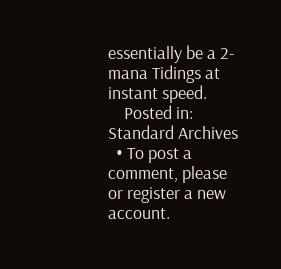essentially be a 2-mana Tidings at instant speed.
    Posted in: Standard Archives
  • To post a comment, please or register a new account.